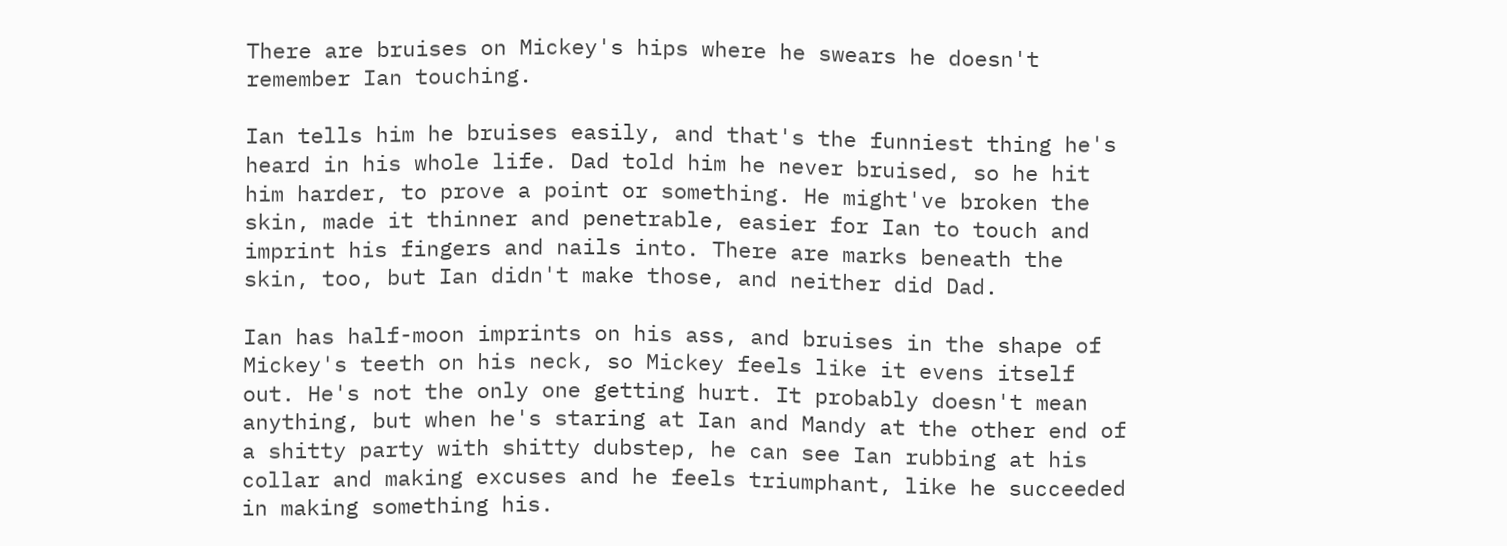There are bruises on Mickey's hips where he swears he doesn't remember Ian touching.

Ian tells him he bruises easily, and that's the funniest thing he's heard in his whole life. Dad told him he never bruised, so he hit him harder, to prove a point or something. He might've broken the skin, made it thinner and penetrable, easier for Ian to touch and imprint his fingers and nails into. There are marks beneath the skin, too, but Ian didn't make those, and neither did Dad.

Ian has half-moon imprints on his ass, and bruises in the shape of Mickey's teeth on his neck, so Mickey feels like it evens itself out. He's not the only one getting hurt. It probably doesn't mean anything, but when he's staring at Ian and Mandy at the other end of a shitty party with shitty dubstep, he can see Ian rubbing at his collar and making excuses and he feels triumphant, like he succeeded in making something his.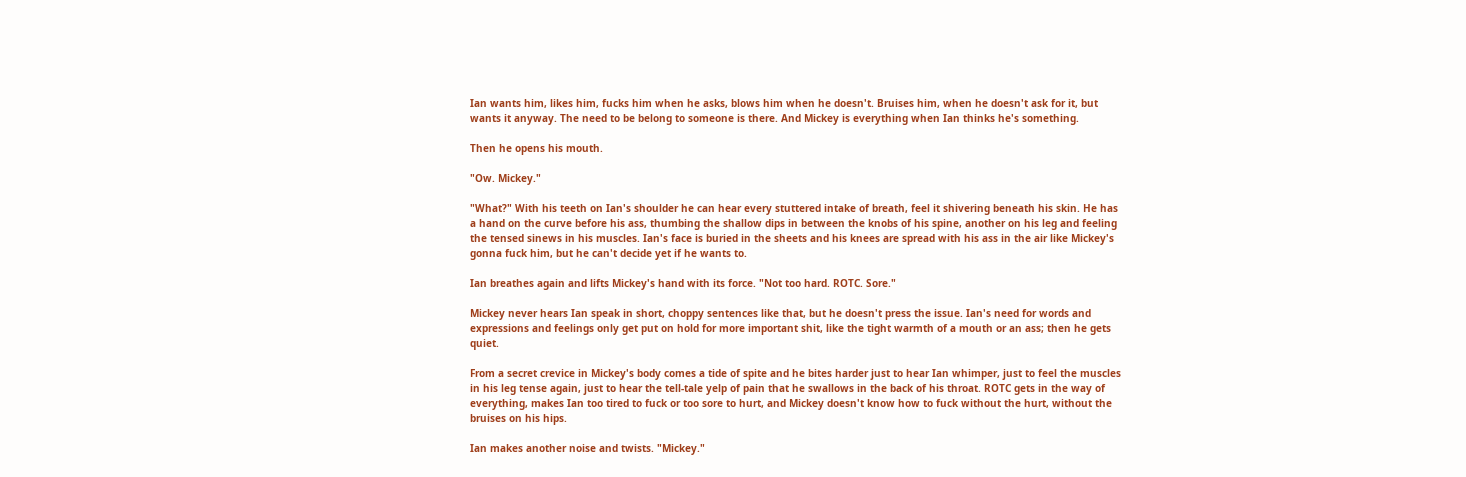Ian wants him, likes him, fucks him when he asks, blows him when he doesn't. Bruises him, when he doesn't ask for it, but wants it anyway. The need to be belong to someone is there. And Mickey is everything when Ian thinks he's something.

Then he opens his mouth.

"Ow. Mickey."

"What?" With his teeth on Ian's shoulder he can hear every stuttered intake of breath, feel it shivering beneath his skin. He has a hand on the curve before his ass, thumbing the shallow dips in between the knobs of his spine, another on his leg and feeling the tensed sinews in his muscles. Ian's face is buried in the sheets and his knees are spread with his ass in the air like Mickey's gonna fuck him, but he can't decide yet if he wants to.

Ian breathes again and lifts Mickey's hand with its force. "Not too hard. ROTC. Sore."

Mickey never hears Ian speak in short, choppy sentences like that, but he doesn't press the issue. Ian's need for words and expressions and feelings only get put on hold for more important shit, like the tight warmth of a mouth or an ass; then he gets quiet.

From a secret crevice in Mickey's body comes a tide of spite and he bites harder just to hear Ian whimper, just to feel the muscles in his leg tense again, just to hear the tell-tale yelp of pain that he swallows in the back of his throat. ROTC gets in the way of everything, makes Ian too tired to fuck or too sore to hurt, and Mickey doesn't know how to fuck without the hurt, without the bruises on his hips.

Ian makes another noise and twists. "Mickey."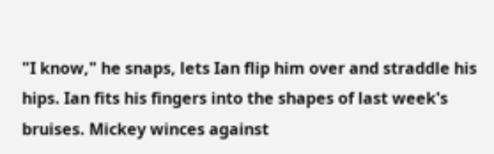"I know," he snaps, lets Ian flip him over and straddle his hips. Ian fits his fingers into the shapes of last week's bruises. Mickey winces against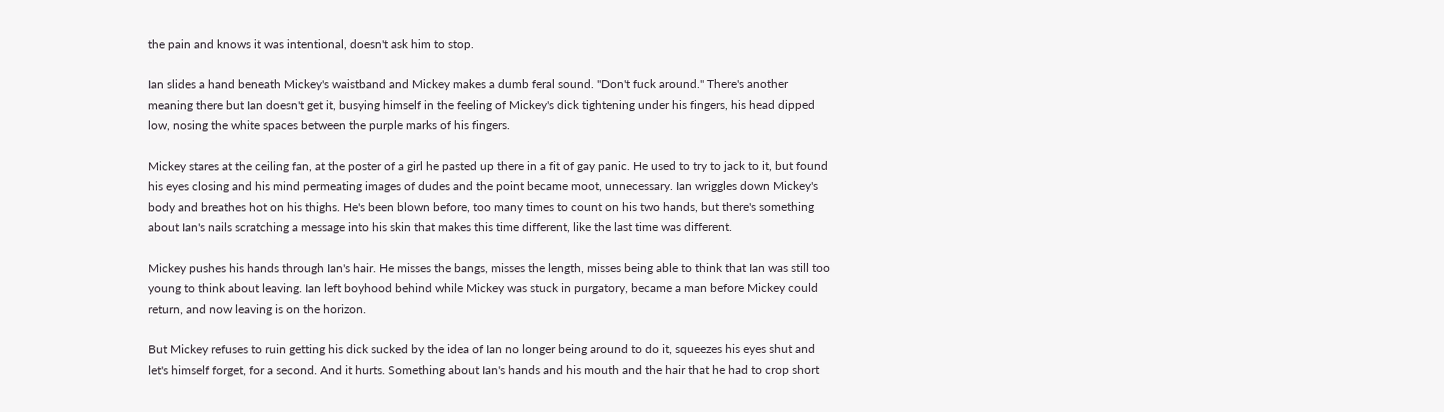the pain and knows it was intentional, doesn't ask him to stop.

Ian slides a hand beneath Mickey's waistband and Mickey makes a dumb feral sound. "Don't fuck around." There's another meaning there but Ian doesn't get it, busying himself in the feeling of Mickey's dick tightening under his fingers, his head dipped low, nosing the white spaces between the purple marks of his fingers.

Mickey stares at the ceiling fan, at the poster of a girl he pasted up there in a fit of gay panic. He used to try to jack to it, but found his eyes closing and his mind permeating images of dudes and the point became moot, unnecessary. Ian wriggles down Mickey's body and breathes hot on his thighs. He's been blown before, too many times to count on his two hands, but there's something about Ian's nails scratching a message into his skin that makes this time different, like the last time was different.

Mickey pushes his hands through Ian's hair. He misses the bangs, misses the length, misses being able to think that Ian was still too young to think about leaving. Ian left boyhood behind while Mickey was stuck in purgatory, became a man before Mickey could return, and now leaving is on the horizon.

But Mickey refuses to ruin getting his dick sucked by the idea of Ian no longer being around to do it, squeezes his eyes shut and let's himself forget, for a second. And it hurts. Something about Ian's hands and his mouth and the hair that he had to crop short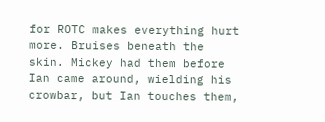for ROTC makes everything hurt more. Bruises beneath the skin. Mickey had them before Ian came around, wielding his crowbar, but Ian touches them,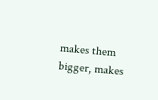makes them bigger, makes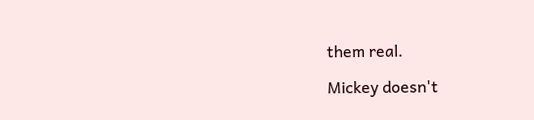them real.

Mickey doesn't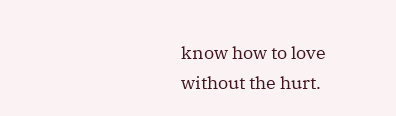know how to love without the hurt.